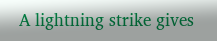A lightning strike gives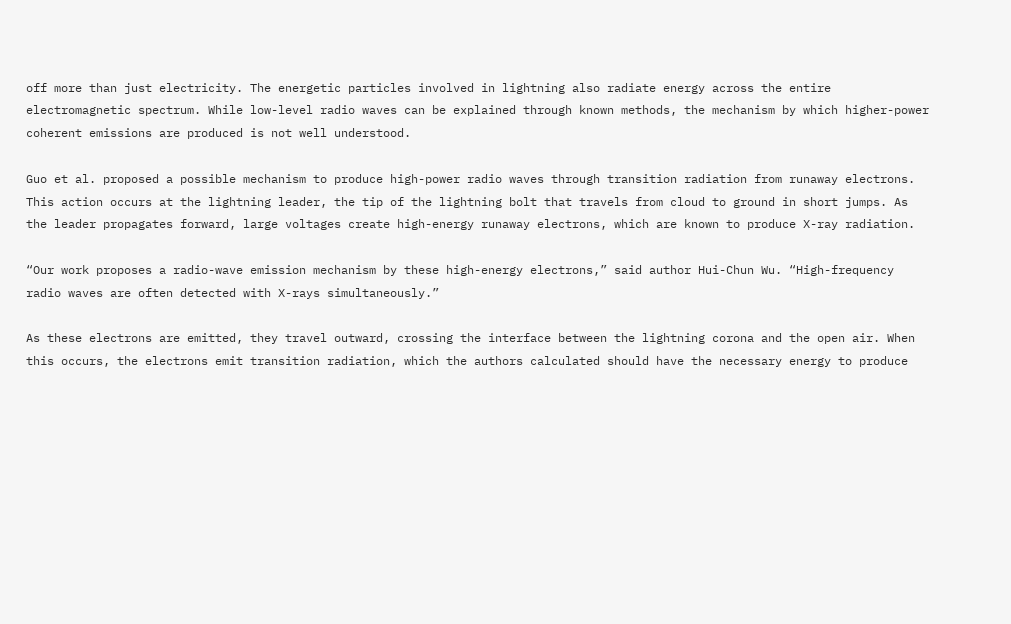off more than just electricity. The energetic particles involved in lightning also radiate energy across the entire electromagnetic spectrum. While low-level radio waves can be explained through known methods, the mechanism by which higher-power coherent emissions are produced is not well understood.

Guo et al. proposed a possible mechanism to produce high-power radio waves through transition radiation from runaway electrons. This action occurs at the lightning leader, the tip of the lightning bolt that travels from cloud to ground in short jumps. As the leader propagates forward, large voltages create high-energy runaway electrons, which are known to produce X-ray radiation.

“Our work proposes a radio-wave emission mechanism by these high-energy electrons,” said author Hui-Chun Wu. “High-frequency radio waves are often detected with X-rays simultaneously.”

As these electrons are emitted, they travel outward, crossing the interface between the lightning corona and the open air. When this occurs, the electrons emit transition radiation, which the authors calculated should have the necessary energy to produce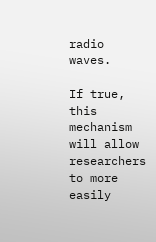radio waves.

If true, this mechanism will allow researchers to more easily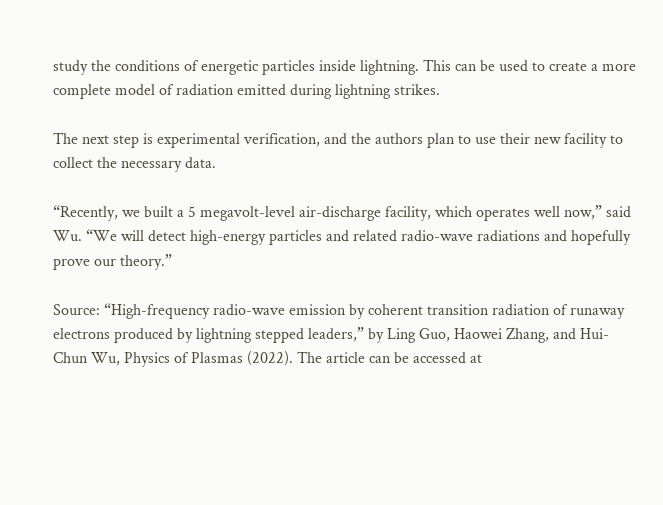study the conditions of energetic particles inside lightning. This can be used to create a more complete model of radiation emitted during lightning strikes.

The next step is experimental verification, and the authors plan to use their new facility to collect the necessary data.

“Recently, we built a 5 megavolt-level air-discharge facility, which operates well now,” said Wu. “We will detect high-energy particles and related radio-wave radiations and hopefully prove our theory.”

Source: “High-frequency radio-wave emission by coherent transition radiation of runaway electrons produced by lightning stepped leaders,” by Ling Guo, Haowei Zhang, and Hui-Chun Wu, Physics of Plasmas (2022). The article can be accessed at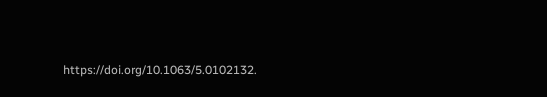https://doi.org/10.1063/5.0102132.